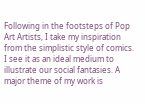Following in the footsteps of Pop Art Artists, I take my inspiration from the simplistic style of comics.
I see it as an ideal medium to illustrate our social fantasies. A major theme of my work is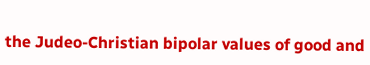the Judeo-Christian bipolar values of good and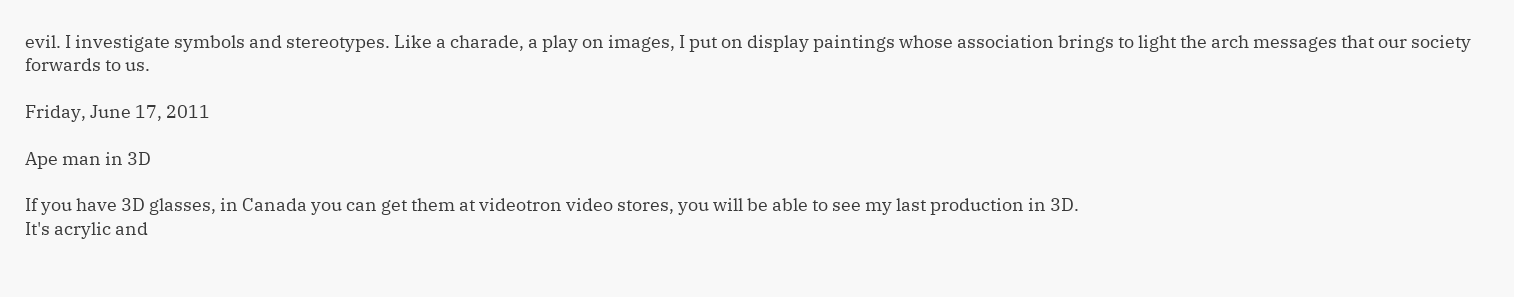evil. I investigate symbols and stereotypes. Like a charade, a play on images, I put on display paintings whose association brings to light the arch messages that our society forwards to us.

Friday, June 17, 2011

Ape man in 3D

If you have 3D glasses, in Canada you can get them at videotron video stores, you will be able to see my last production in 3D.
It's acrylic and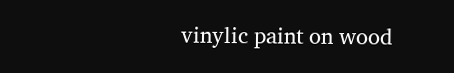vinylic paint on wood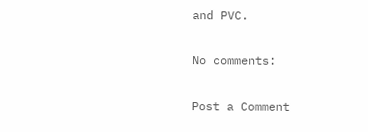and PVC.

No comments:

Post a Comment